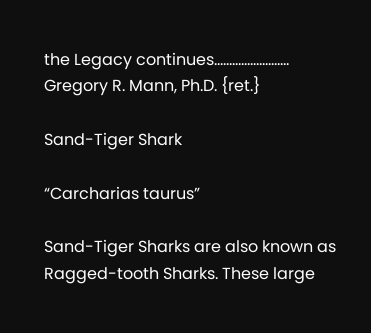the Legacy continues…………………….
Gregory R. Mann, Ph.D. {ret.}

Sand-Tiger Shark

“Carcharias taurus”

Sand-Tiger Sharks are also known as Ragged-tooth Sharks. These large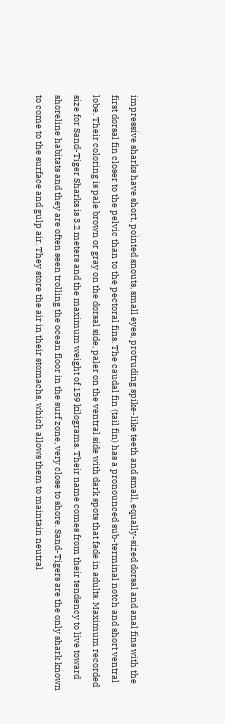impressive sharks have short, pointed snouts, small eyes, protruding spike-like teeth and small, equally-sized dorsal and anal fins with the first dorsal fin closer to the pelvic than to the pectoral fins. The caudal fin (tail fin) has a pronounced sub-terminal notch and short ventral lobe. Their coloring is pale brown or gray on the dorsal side, paler on the ventral side with dark spots that fade in adults. Maximum recorded size for Sand-Tiger Sharks is 3.2 meters and the maximum weight of 159 kilograms. Their name comes from their tendency to live toward shoreline habitats and they are often seen trolling the ocean floor in the surf zone, very close to shore. Sand-Tigers are the only shark known to come to the surface and gulp air. They store the air in their stomachs, which allows them to maintain neutral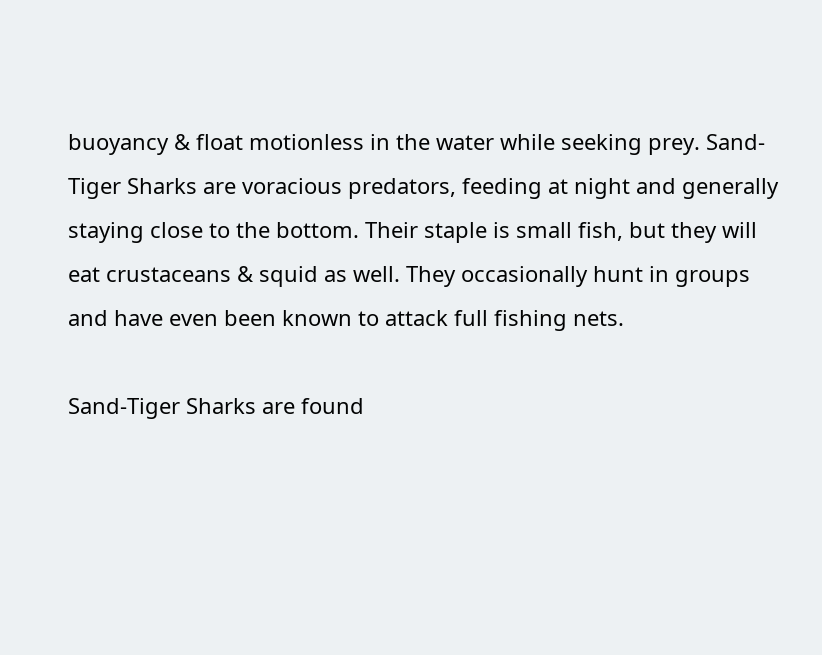buoyancy & float motionless in the water while seeking prey. Sand-Tiger Sharks are voracious predators, feeding at night and generally staying close to the bottom. Their staple is small fish, but they will eat crustaceans & squid as well. They occasionally hunt in groups and have even been known to attack full fishing nets.

Sand-Tiger Sharks are found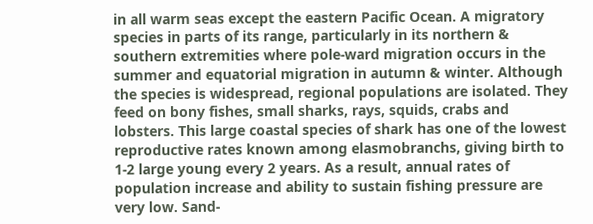in all warm seas except the eastern Pacific Ocean. A migratory species in parts of its range, particularly in its northern & southern extremities where pole-ward migration occurs in the summer and equatorial migration in autumn & winter. Although the species is widespread, regional populations are isolated. They feed on bony fishes, small sharks, rays, squids, crabs and lobsters. This large coastal species of shark has one of the lowest reproductive rates known among elasmobranchs, giving birth to 1-2 large young every 2 years. As a result, annual rates of population increase and ability to sustain fishing pressure are very low. Sand-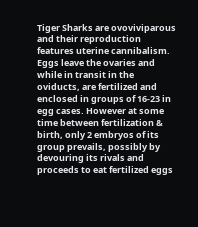Tiger Sharks are ovoviviparous and their reproduction features uterine cannibalism. Eggs leave the ovaries and while in transit in the oviducts, are fertilized and enclosed in groups of 16-23 in egg cases. However at some time between fertilization & birth, only 2 embryos of its group prevails, possibly by devouring its rivals and proceeds to eat fertilized eggs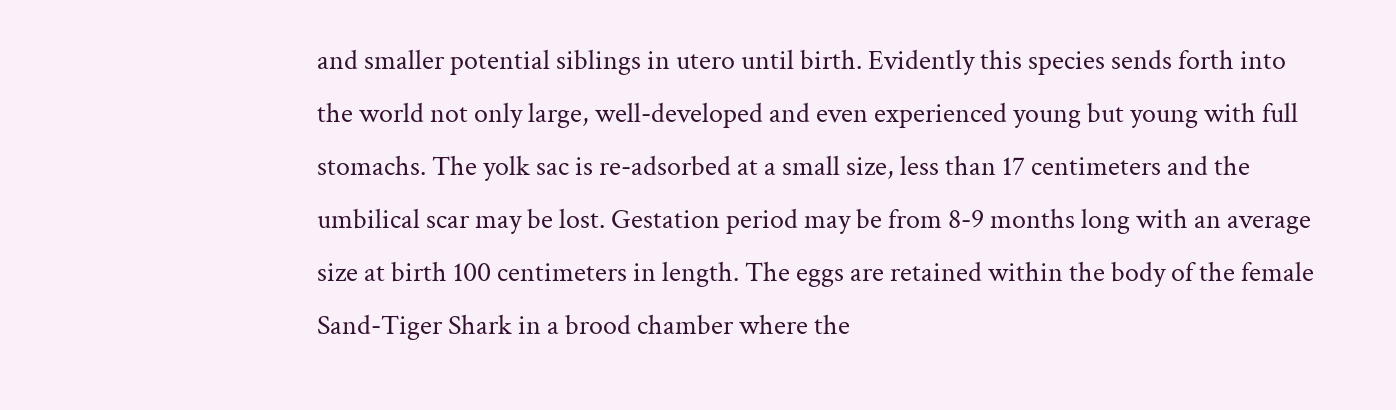and smaller potential siblings in utero until birth. Evidently this species sends forth into the world not only large, well-developed and even experienced young but young with full stomachs. The yolk sac is re-adsorbed at a small size, less than 17 centimeters and the umbilical scar may be lost. Gestation period may be from 8-9 months long with an average size at birth 100 centimeters in length. The eggs are retained within the body of the female Sand-Tiger Shark in a brood chamber where the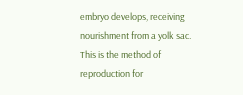embryo develops, receiving nourishment from a yolk sac. This is the method of reproduction for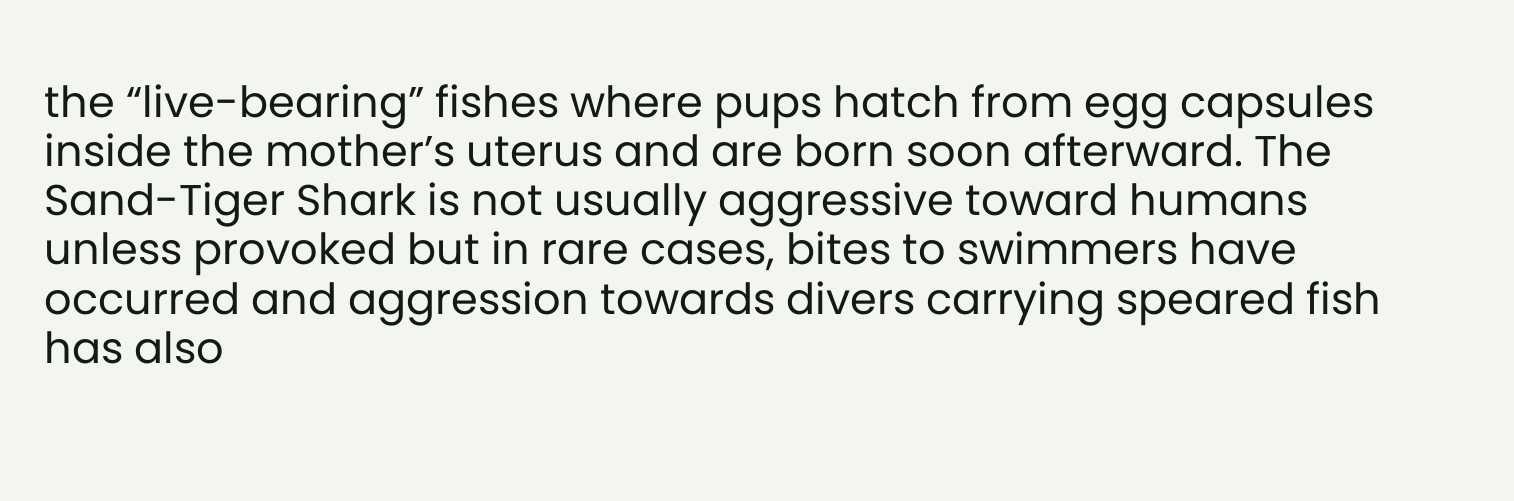the “live-bearing” fishes where pups hatch from egg capsules inside the mother’s uterus and are born soon afterward. The Sand-Tiger Shark is not usually aggressive toward humans unless provoked but in rare cases, bites to swimmers have occurred and aggression towards divers carrying speared fish has also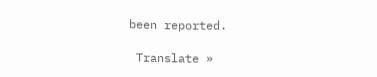been reported.

 Translate »